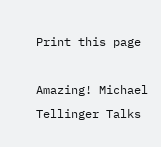Print this page

Amazing! Michael Tellinger Talks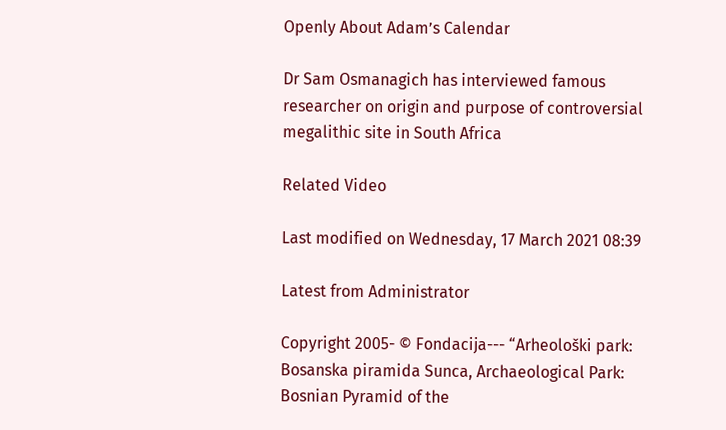Openly About Adam’s Calendar

Dr Sam Osmanagich has interviewed famous researcher on origin and purpose of controversial megalithic site in South Africa

Related Video

Last modified on Wednesday, 17 March 2021 08:39

Latest from Administrator

Copyright 2005- © Fondacija--- “Arheološki park: Bosanska piramida Sunca, Archaeological Park: Bosnian Pyramid of the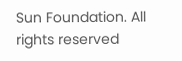Sun Foundation. All rights reserved